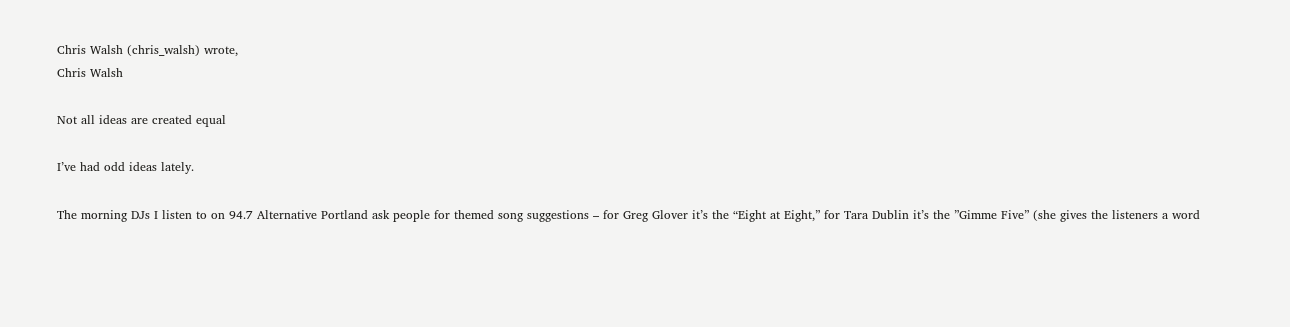Chris Walsh (chris_walsh) wrote,
Chris Walsh

Not all ideas are created equal

I’ve had odd ideas lately.

The morning DJs I listen to on 94.7 Alternative Portland ask people for themed song suggestions – for Greg Glover it’s the “Eight at Eight,” for Tara Dublin it’s the ”Gimme Five” (she gives the listeners a word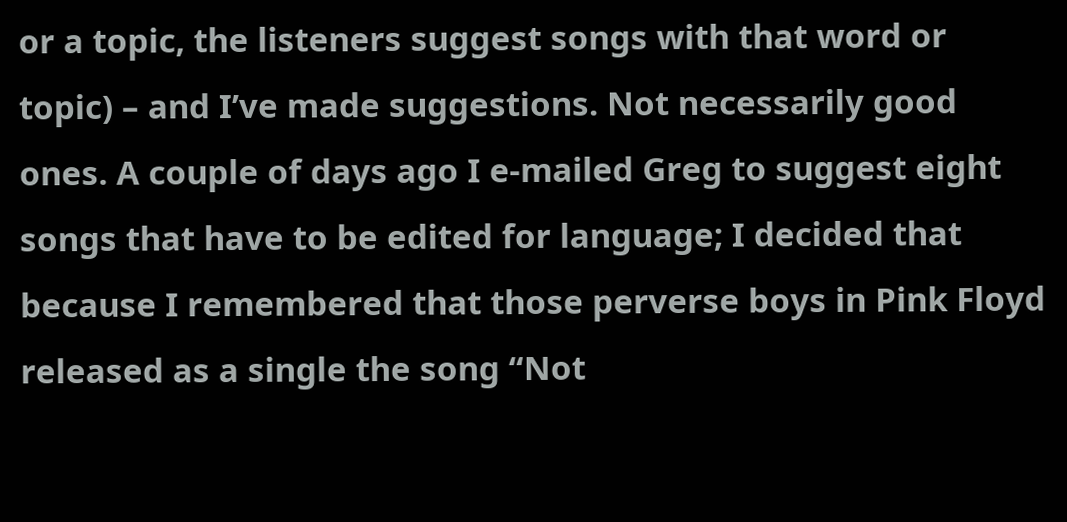or a topic, the listeners suggest songs with that word or topic) – and I’ve made suggestions. Not necessarily good ones. A couple of days ago I e-mailed Greg to suggest eight songs that have to be edited for language; I decided that because I remembered that those perverse boys in Pink Floyd released as a single the song “Not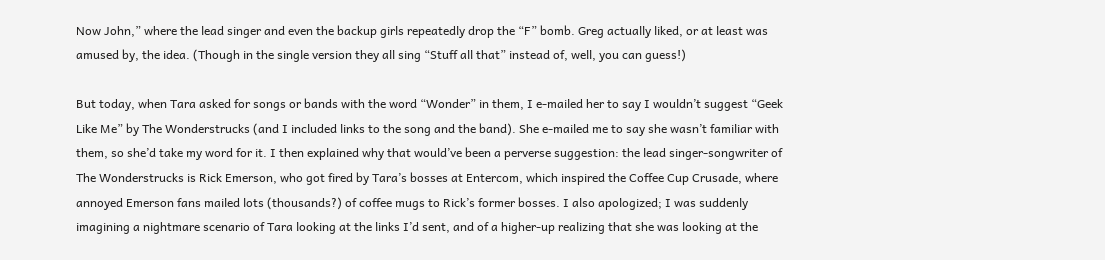Now John,” where the lead singer and even the backup girls repeatedly drop the “F” bomb. Greg actually liked, or at least was amused by, the idea. (Though in the single version they all sing “Stuff all that” instead of, well, you can guess!)

But today, when Tara asked for songs or bands with the word “Wonder” in them, I e-mailed her to say I wouldn’t suggest “Geek Like Me” by The Wonderstrucks (and I included links to the song and the band). She e-mailed me to say she wasn’t familiar with them, so she’d take my word for it. I then explained why that would’ve been a perverse suggestion: the lead singer-songwriter of The Wonderstrucks is Rick Emerson, who got fired by Tara’s bosses at Entercom, which inspired the Coffee Cup Crusade, where annoyed Emerson fans mailed lots (thousands?) of coffee mugs to Rick’s former bosses. I also apologized; I was suddenly imagining a nightmare scenario of Tara looking at the links I’d sent, and of a higher-up realizing that she was looking at the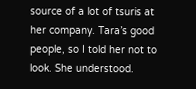source of a lot of tsuris at her company. Tara’s good people, so I told her not to look. She understood.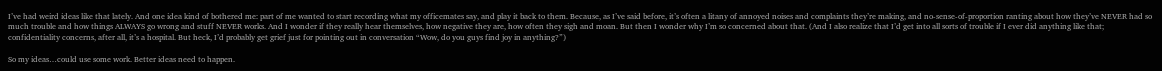I’ve had weird ideas like that lately. And one idea kind of bothered me: part of me wanted to start recording what my officemates say, and play it back to them. Because, as I’ve said before, it’s often a litany of annoyed noises and complaints they’re making, and no-sense-of-proportion ranting about how they’ve NEVER had so much trouble and how things ALWAYS go wrong and stuff NEVER works. And I wonder if they really hear themselves, how negative they are, how often they sigh and moan. But then I wonder why I’m so concerned about that. (And I also realize that I’d get into all sorts of trouble if I ever did anything like that; confidentiality concerns, after all, it’s a hospital. But heck, I’d probably get grief just for pointing out in conversation “Wow, do you guys find joy in anything?”)

So my ideas…could use some work. Better ideas need to happen.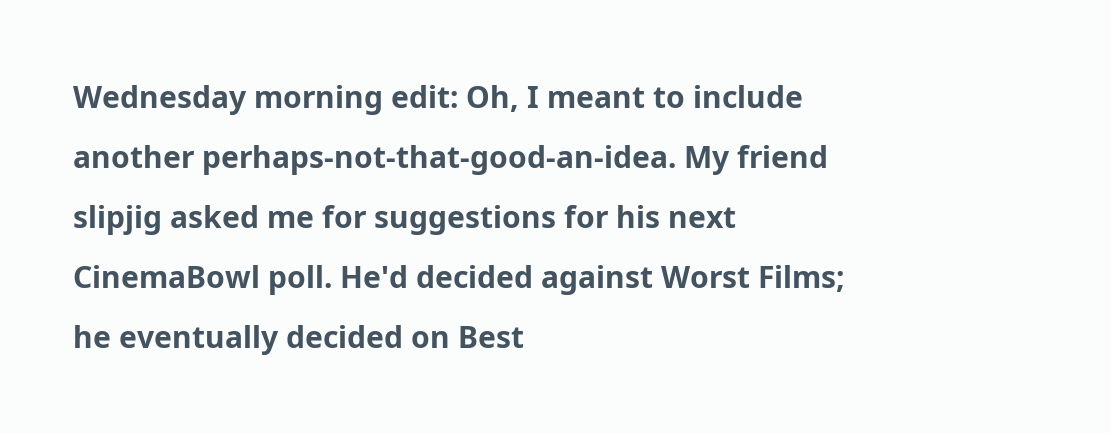Wednesday morning edit: Oh, I meant to include another perhaps-not-that-good-an-idea. My friend slipjig asked me for suggestions for his next CinemaBowl poll. He'd decided against Worst Films; he eventually decided on Best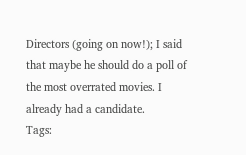Directors (going on now!); I said that maybe he should do a poll of the most overrated movies. I already had a candidate.
Tags: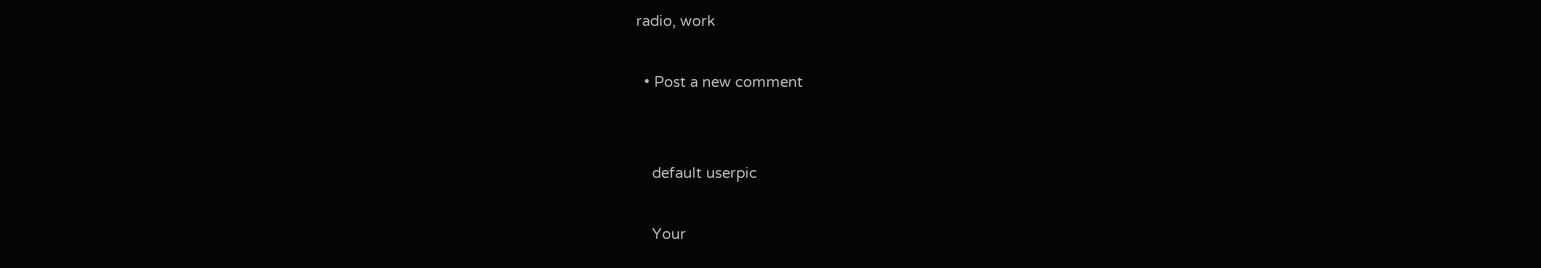radio, work

  • Post a new comment


    default userpic

    Your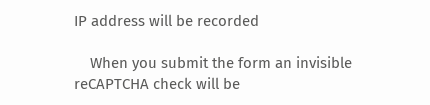IP address will be recorded

    When you submit the form an invisible reCAPTCHA check will be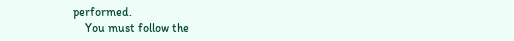performed.
    You must follow the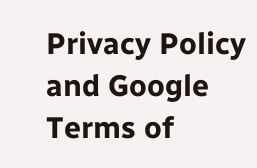Privacy Policy and Google Terms of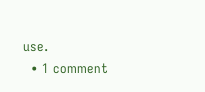use.
  • 1 comment